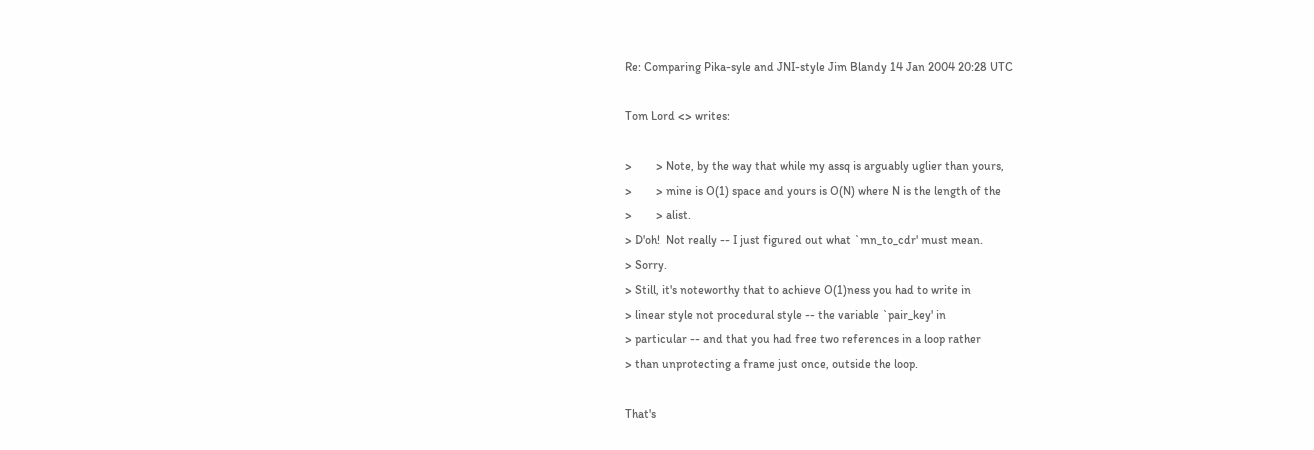Re: Comparing Pika-syle and JNI-style Jim Blandy 14 Jan 2004 20:28 UTC

Tom Lord <> writes:

>        > Note, by the way that while my assq is arguably uglier than yours,
>        > mine is O(1) space and yours is O(N) where N is the length of the
>        > alist.
> D'oh!  Not really -- I just figured out what `mn_to_cdr' must mean.
> Sorry.
> Still, it's noteworthy that to achieve O(1)ness you had to write in
> linear style not procedural style -- the variable `pair_key' in
> particular -- and that you had free two references in a loop rather
> than unprotecting a frame just once, outside the loop.

That's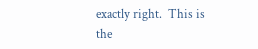exactly right.  This is the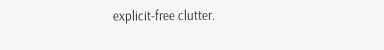explicit-free clutter.